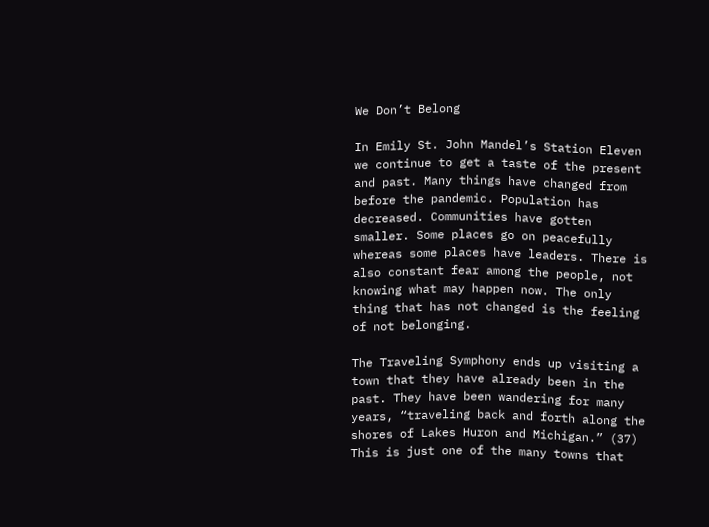We Don’t Belong

In Emily St. John Mandel’s Station Eleven we continue to get a taste of the present and past. Many things have changed from before the pandemic. Population has decreased. Communities have gotten smaller. Some places go on peacefully whereas some places have leaders. There is also constant fear among the people, not knowing what may happen now. The only thing that has not changed is the feeling of not belonging.

The Traveling Symphony ends up visiting a town that they have already been in the past. They have been wandering for many years, “traveling back and forth along the shores of Lakes Huron and Michigan.” (37)  This is just one of the many towns that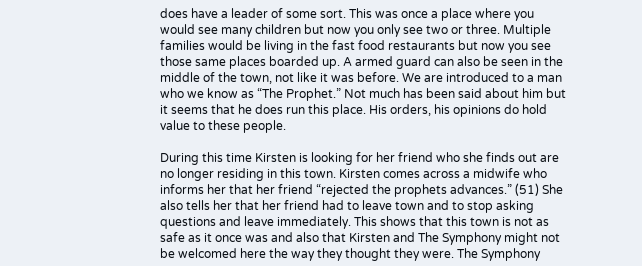does have a leader of some sort. This was once a place where you would see many children but now you only see two or three. Multiple families would be living in the fast food restaurants but now you see those same places boarded up. A armed guard can also be seen in the middle of the town, not like it was before. We are introduced to a man who we know as “The Prophet.” Not much has been said about him but it seems that he does run this place. His orders, his opinions do hold value to these people.

During this time Kirsten is looking for her friend who she finds out are no longer residing in this town. Kirsten comes across a midwife who informs her that her friend “rejected the prophets advances.” (51) She also tells her that her friend had to leave town and to stop asking questions and leave immediately. This shows that this town is not as safe as it once was and also that Kirsten and The Symphony might not be welcomed here the way they thought they were. The Symphony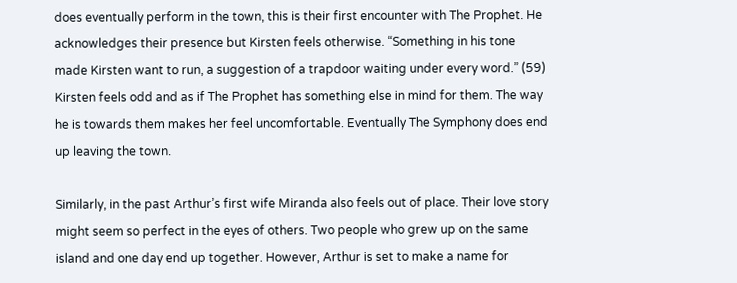does eventually perform in the town, this is their first encounter with The Prophet. He acknowledges their presence but Kirsten feels otherwise. “Something in his tone made Kirsten want to run, a suggestion of a trapdoor waiting under every word.” (59) Kirsten feels odd and as if The Prophet has something else in mind for them. The way he is towards them makes her feel uncomfortable. Eventually The Symphony does end up leaving the town.

Similarly, in the past Arthur’s first wife Miranda also feels out of place. Their love story might seem so perfect in the eyes of others. Two people who grew up on the same island and one day end up together. However, Arthur is set to make a name for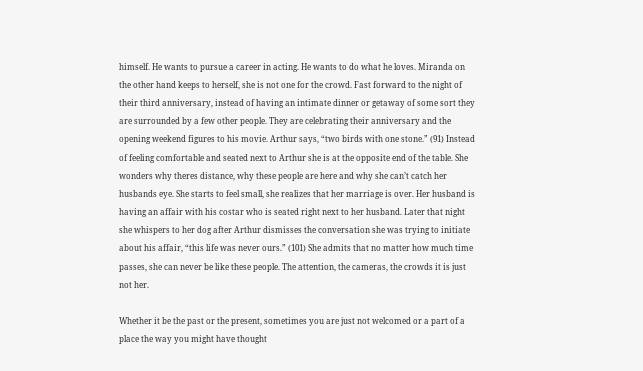himself. He wants to pursue a career in acting. He wants to do what he loves. Miranda on the other hand keeps to herself, she is not one for the crowd. Fast forward to the night of their third anniversary, instead of having an intimate dinner or getaway of some sort they are surrounded by a few other people. They are celebrating their anniversary and the opening weekend figures to his movie. Arthur says, “two birds with one stone.” (91) Instead of feeling comfortable and seated next to Arthur she is at the opposite end of the table. She wonders why theres distance, why these people are here and why she can’t catch her husbands eye. She starts to feel small, she realizes that her marriage is over. Her husband is having an affair with his costar who is seated right next to her husband. Later that night she whispers to her dog after Arthur dismisses the conversation she was trying to initiate about his affair, “this life was never ours.” (101) She admits that no matter how much time passes, she can never be like these people. The attention, the cameras, the crowds it is just not her.

Whether it be the past or the present, sometimes you are just not welcomed or a part of a place the way you might have thought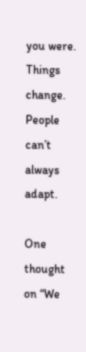you were. Things change. People can’t always adapt.

One thought on “We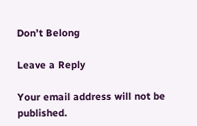Don’t Belong

Leave a Reply

Your email address will not be published.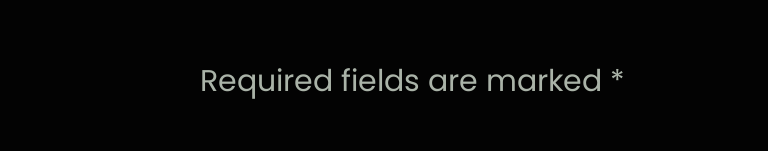Required fields are marked *